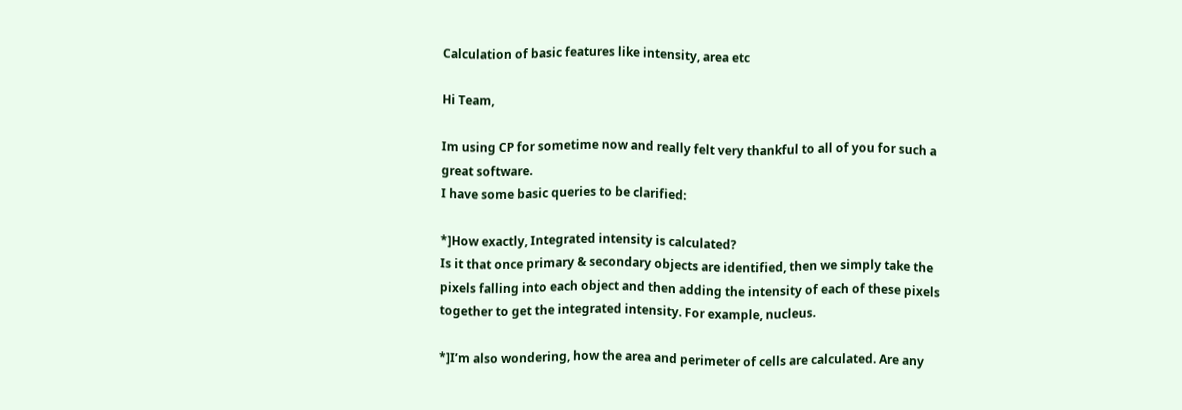Calculation of basic features like intensity, area etc

Hi Team,

Im using CP for sometime now and really felt very thankful to all of you for such a great software.
I have some basic queries to be clarified:

*]How exactly, Integrated intensity is calculated?
Is it that once primary & secondary objects are identified, then we simply take the pixels falling into each object and then adding the intensity of each of these pixels together to get the integrated intensity. For example, nucleus.

*]I’m also wondering, how the area and perimeter of cells are calculated. Are any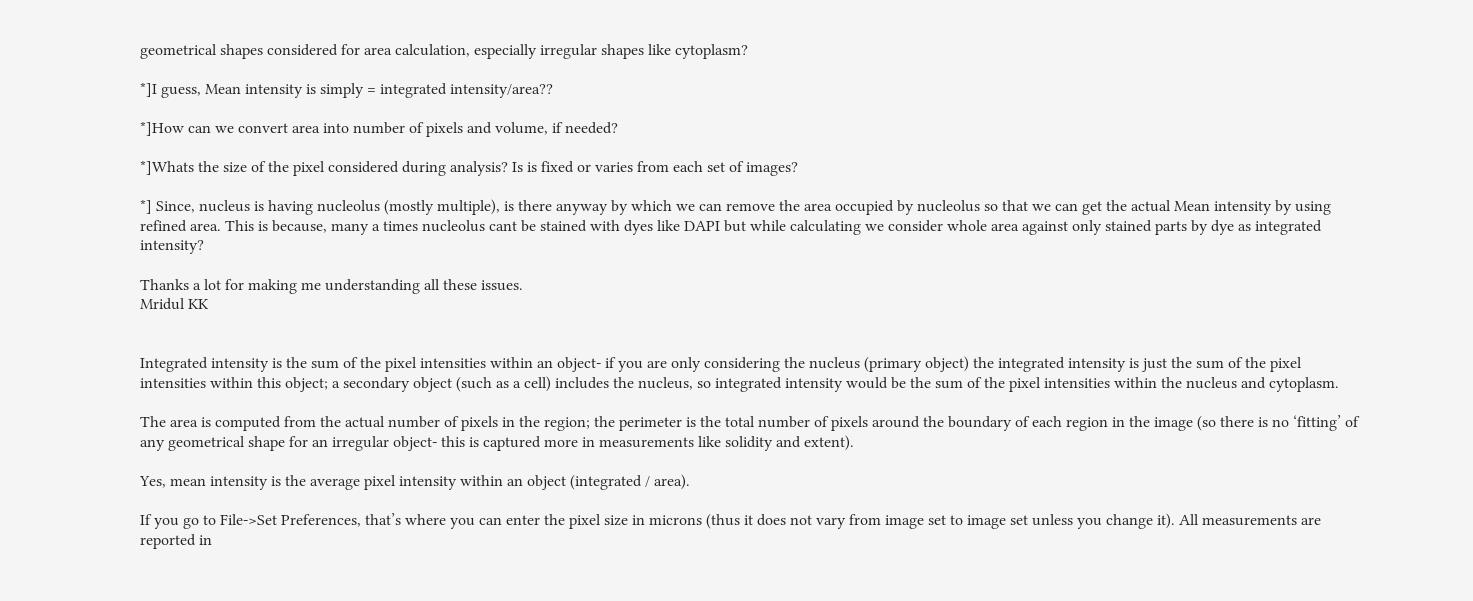geometrical shapes considered for area calculation, especially irregular shapes like cytoplasm?

*]I guess, Mean intensity is simply = integrated intensity/area??

*]How can we convert area into number of pixels and volume, if needed?

*]Whats the size of the pixel considered during analysis? Is is fixed or varies from each set of images?

*] Since, nucleus is having nucleolus (mostly multiple), is there anyway by which we can remove the area occupied by nucleolus so that we can get the actual Mean intensity by using refined area. This is because, many a times nucleolus cant be stained with dyes like DAPI but while calculating we consider whole area against only stained parts by dye as integrated intensity?

Thanks a lot for making me understanding all these issues.
Mridul KK


Integrated intensity is the sum of the pixel intensities within an object- if you are only considering the nucleus (primary object) the integrated intensity is just the sum of the pixel intensities within this object; a secondary object (such as a cell) includes the nucleus, so integrated intensity would be the sum of the pixel intensities within the nucleus and cytoplasm.

The area is computed from the actual number of pixels in the region; the perimeter is the total number of pixels around the boundary of each region in the image (so there is no ‘fitting’ of any geometrical shape for an irregular object- this is captured more in measurements like solidity and extent).

Yes, mean intensity is the average pixel intensity within an object (integrated / area).

If you go to File->Set Preferences, that’s where you can enter the pixel size in microns (thus it does not vary from image set to image set unless you change it). All measurements are reported in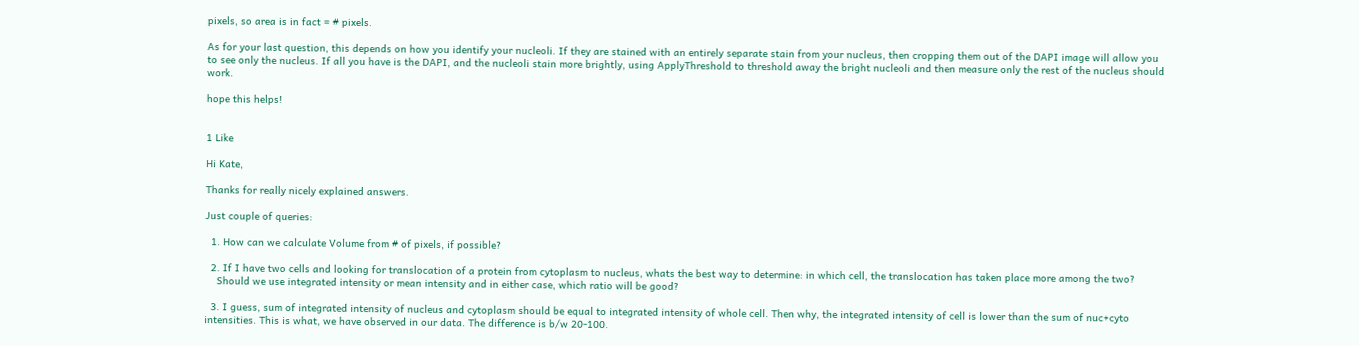pixels, so area is in fact = # pixels.

As for your last question, this depends on how you identify your nucleoli. If they are stained with an entirely separate stain from your nucleus, then cropping them out of the DAPI image will allow you to see only the nucleus. If all you have is the DAPI, and the nucleoli stain more brightly, using ApplyThreshold to threshold away the bright nucleoli and then measure only the rest of the nucleus should work.

hope this helps!


1 Like

Hi Kate,

Thanks for really nicely explained answers.

Just couple of queries:

  1. How can we calculate Volume from # of pixels, if possible?

  2. If I have two cells and looking for translocation of a protein from cytoplasm to nucleus, whats the best way to determine: in which cell, the translocation has taken place more among the two?
    Should we use integrated intensity or mean intensity and in either case, which ratio will be good?

  3. I guess, sum of integrated intensity of nucleus and cytoplasm should be equal to integrated intensity of whole cell. Then why, the integrated intensity of cell is lower than the sum of nuc+cyto intensities. This is what, we have observed in our data. The difference is b/w 20-100.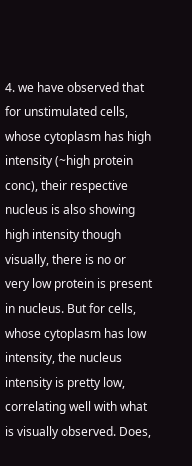4. we have observed that for unstimulated cells, whose cytoplasm has high intensity (~high protein conc), their respective nucleus is also showing high intensity though visually, there is no or very low protein is present in nucleus. But for cells, whose cytoplasm has low intensity, the nucleus intensity is pretty low, correlating well with what is visually observed. Does,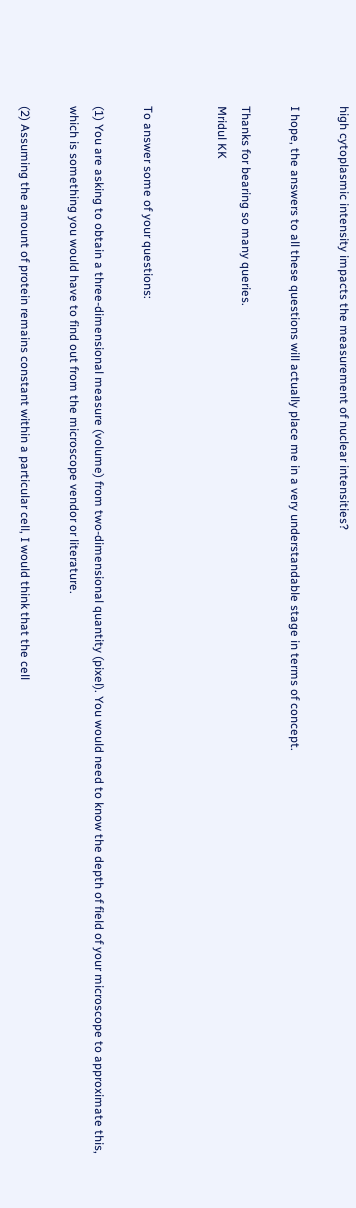high cytoplasmic intensity impacts the measurement of nuclear intensities?

I hope, the answers to all these questions will actually place me in a very understandable stage in terms of concept.

Thanks for bearing so many queries.
Mridul KK


To answer some of your questions:

(1) You are asking to obtain a three-dimensional measure (volume) from two-dimensional quantity (pixel). You would need to know the depth of field of your microscope to approximate this, which is something you would have to find out from the microscope vendor or literature.

(2) Assuming the amount of protein remains constant within a particular cell, I would think that the cell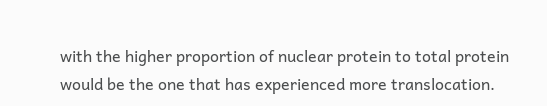with the higher proportion of nuclear protein to total protein would be the one that has experienced more translocation.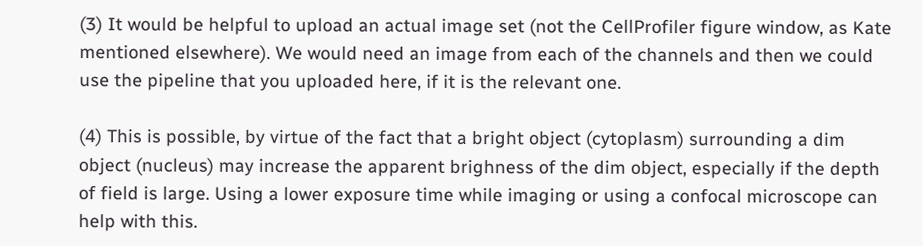(3) It would be helpful to upload an actual image set (not the CellProfiler figure window, as Kate mentioned elsewhere). We would need an image from each of the channels and then we could use the pipeline that you uploaded here, if it is the relevant one.

(4) This is possible, by virtue of the fact that a bright object (cytoplasm) surrounding a dim object (nucleus) may increase the apparent brighness of the dim object, especially if the depth of field is large. Using a lower exposure time while imaging or using a confocal microscope can help with this.